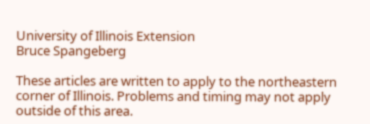University of Illinois Extension
Bruce Spangeberg

These articles are written to apply to the northeastern corner of Illinois. Problems and timing may not apply outside of this area.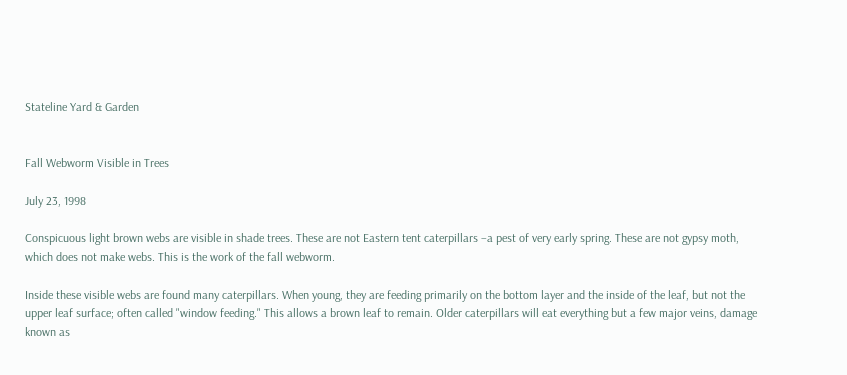Stateline Yard & Garden


Fall Webworm Visible in Trees

July 23, 1998

Conspicuous light brown webs are visible in shade trees. These are not Eastern tent caterpillars –a pest of very early spring. These are not gypsy moth, which does not make webs. This is the work of the fall webworm.

Inside these visible webs are found many caterpillars. When young, they are feeding primarily on the bottom layer and the inside of the leaf, but not the upper leaf surface; often called "window feeding." This allows a brown leaf to remain. Older caterpillars will eat everything but a few major veins, damage known as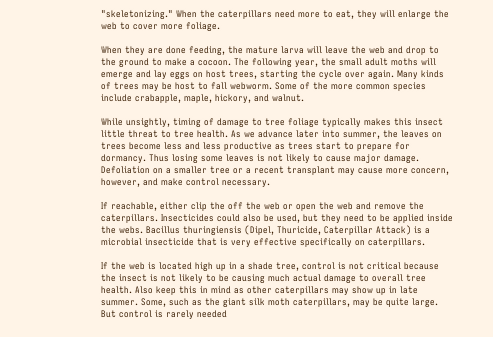"skeletonizing." When the caterpillars need more to eat, they will enlarge the web to cover more foliage.

When they are done feeding, the mature larva will leave the web and drop to the ground to make a cocoon. The following year, the small adult moths will emerge and lay eggs on host trees, starting the cycle over again. Many kinds of trees may be host to fall webworm. Some of the more common species include crabapple, maple, hickory, and walnut.

While unsightly, timing of damage to tree foliage typically makes this insect little threat to tree health. As we advance later into summer, the leaves on trees become less and less productive as trees start to prepare for dormancy. Thus losing some leaves is not likely to cause major damage. Defoliation on a smaller tree or a recent transplant may cause more concern, however, and make control necessary.

If reachable, either clip the off the web or open the web and remove the caterpillars. Insecticides could also be used, but they need to be applied inside the webs. Bacillus thuringiensis (Dipel, Thuricide, Caterpillar Attack) is a microbial insecticide that is very effective specifically on caterpillars.

If the web is located high up in a shade tree, control is not critical because the insect is not likely to be causing much actual damage to overall tree health. Also keep this in mind as other caterpillars may show up in late summer. Some, such as the giant silk moth caterpillars, may be quite large. But control is rarely needed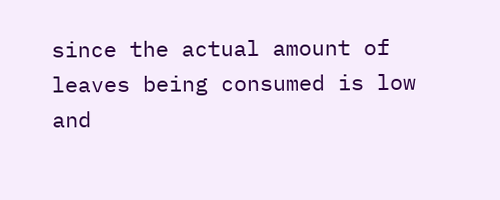since the actual amount of leaves being consumed is low and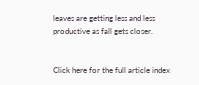leaves are getting less and less productive as fall gets closer.


Click here for the full article index